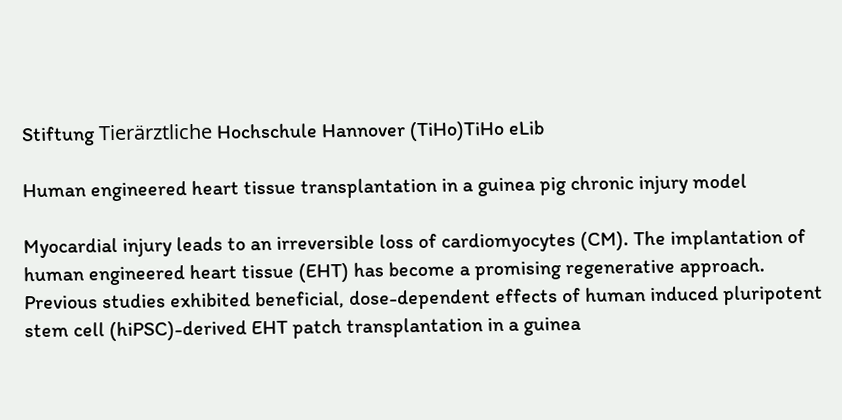Stiftung Tierärztliche Hochschule Hannover (TiHo)TiHo eLib

Human engineered heart tissue transplantation in a guinea pig chronic injury model

Myocardial injury leads to an irreversible loss of cardiomyocytes (CM). The implantation of human engineered heart tissue (EHT) has become a promising regenerative approach. Previous studies exhibited beneficial, dose-dependent effects of human induced pluripotent stem cell (hiPSC)-derived EHT patch transplantation in a guinea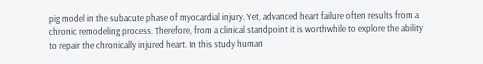pig model in the subacute phase of myocardial injury. Yet, advanced heart failure often results from a chronic remodeling process. Therefore, from a clinical standpoint it is worthwhile to explore the ability to repair the chronically injured heart. In this study human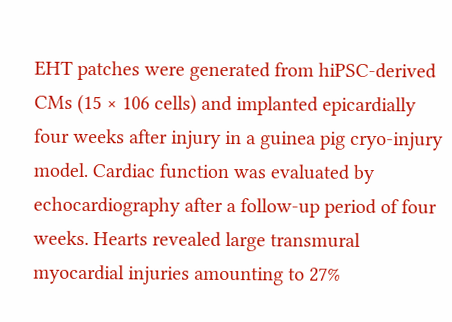EHT patches were generated from hiPSC-derived CMs (15 × 106 cells) and implanted epicardially four weeks after injury in a guinea pig cryo-injury model. Cardiac function was evaluated by echocardiography after a follow-up period of four weeks. Hearts revealed large transmural myocardial injuries amounting to 27%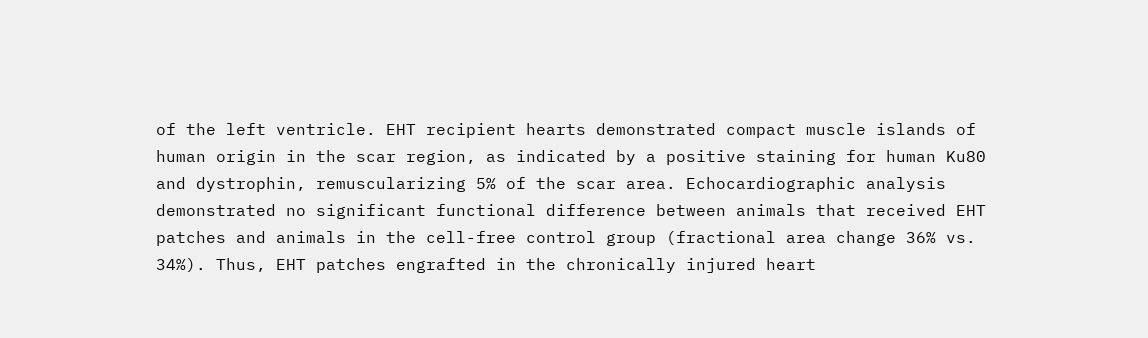of the left ventricle. EHT recipient hearts demonstrated compact muscle islands of human origin in the scar region, as indicated by a positive staining for human Ku80 and dystrophin, remuscularizing 5% of the scar area. Echocardiographic analysis demonstrated no significant functional difference between animals that received EHT patches and animals in the cell-free control group (fractional area change 36% vs. 34%). Thus, EHT patches engrafted in the chronically injured heart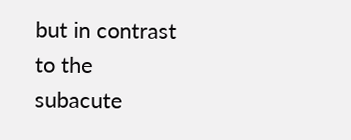but in contrast to the subacute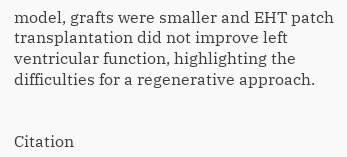model, grafts were smaller and EHT patch transplantation did not improve left ventricular function, highlighting the difficulties for a regenerative approach.


Citation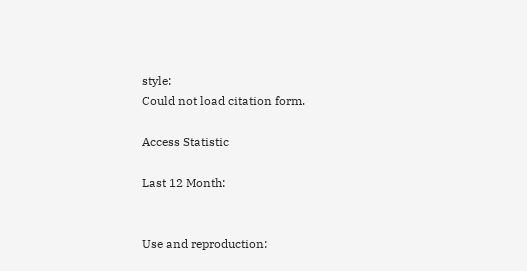style:
Could not load citation form.

Access Statistic

Last 12 Month:


Use and reproduction: